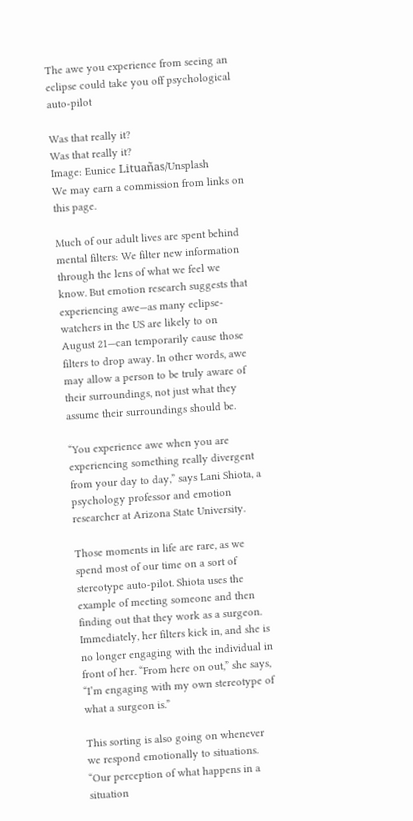The awe you experience from seeing an eclipse could take you off psychological auto-pilot

Was that really it?
Was that really it?
Image: Eunice Lituañas/Unsplash
We may earn a commission from links on this page.

Much of our adult lives are spent behind mental filters: We filter new information through the lens of what we feel we know. But emotion research suggests that experiencing awe—as many eclipse-watchers in the US are likely to on August 21—can temporarily cause those filters to drop away. In other words, awe may allow a person to be truly aware of their surroundings, not just what they assume their surroundings should be.

“You experience awe when you are experiencing something really divergent from your day to day,” says Lani Shiota, a psychology professor and emotion researcher at Arizona State University.

Those moments in life are rare, as we spend most of our time on a sort of stereotype auto-pilot. Shiota uses the example of meeting someone and then finding out that they work as a surgeon. Immediately, her filters kick in, and she is no longer engaging with the individual in front of her. “From here on out,” she says, “I’m engaging with my own stereotype of what a surgeon is.”

This sorting is also going on whenever we respond emotionally to situations. “Our perception of what happens in a situation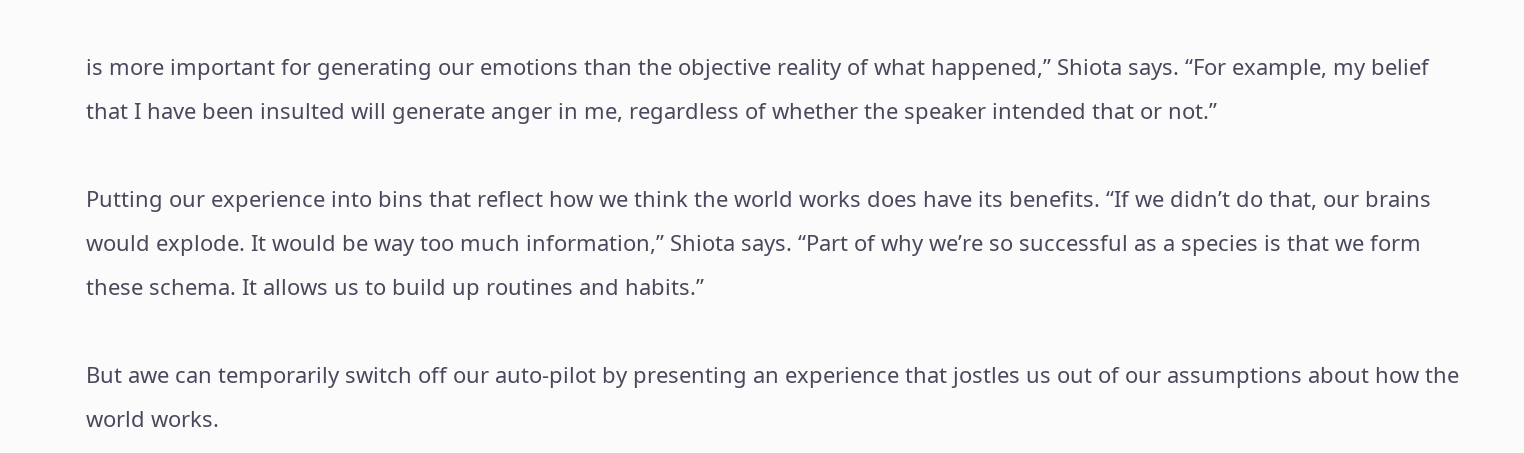is more important for generating our emotions than the objective reality of what happened,” Shiota says. “For example, my belief that I have been insulted will generate anger in me, regardless of whether the speaker intended that or not.”

Putting our experience into bins that reflect how we think the world works does have its benefits. “If we didn’t do that, our brains would explode. It would be way too much information,” Shiota says. “Part of why we’re so successful as a species is that we form these schema. It allows us to build up routines and habits.”

But awe can temporarily switch off our auto-pilot by presenting an experience that jostles us out of our assumptions about how the world works.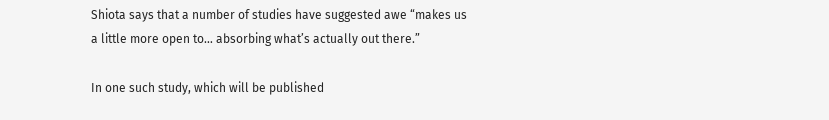Shiota says that a number of studies have suggested awe “makes us a little more open to… absorbing what’s actually out there.”

In one such study, which will be published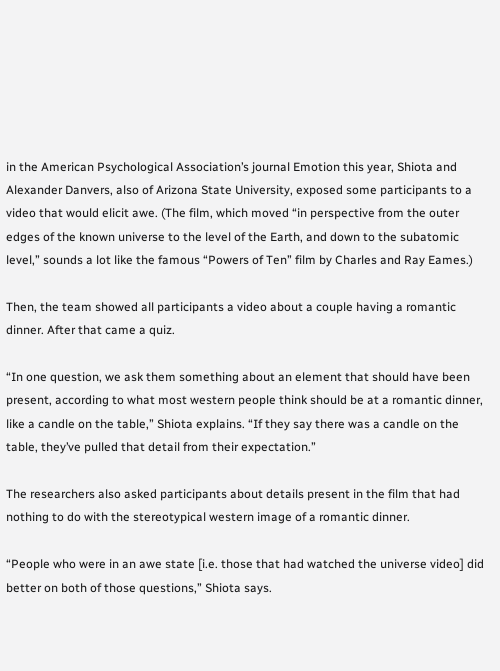in the American Psychological Association’s journal Emotion this year, Shiota and Alexander Danvers, also of Arizona State University, exposed some participants to a video that would elicit awe. (The film, which moved “in perspective from the outer edges of the known universe to the level of the Earth, and down to the subatomic level,” sounds a lot like the famous “Powers of Ten” film by Charles and Ray Eames.)

Then, the team showed all participants a video about a couple having a romantic dinner. After that came a quiz.

“In one question, we ask them something about an element that should have been present, according to what most western people think should be at a romantic dinner, like a candle on the table,” Shiota explains. “If they say there was a candle on the table, they’ve pulled that detail from their expectation.”

The researchers also asked participants about details present in the film that had nothing to do with the stereotypical western image of a romantic dinner.

“People who were in an awe state [i.e. those that had watched the universe video] did better on both of those questions,” Shiota says.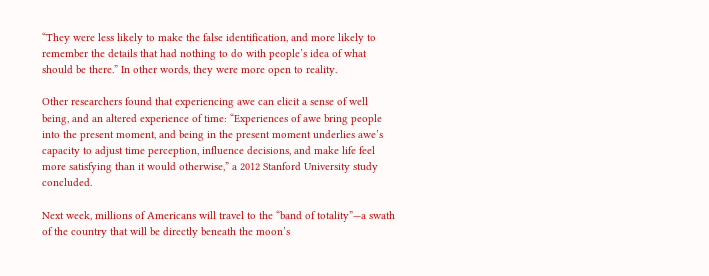“They were less likely to make the false identification, and more likely to remember the details that had nothing to do with people’s idea of what should be there.” In other words, they were more open to reality.

Other researchers found that experiencing awe can elicit a sense of well being, and an altered experience of time: “Experiences of awe bring people into the present moment, and being in the present moment underlies awe’s capacity to adjust time perception, influence decisions, and make life feel more satisfying than it would otherwise,” a 2012 Stanford University study concluded.

Next week, millions of Americans will travel to the “band of totality”—a swath of the country that will be directly beneath the moon’s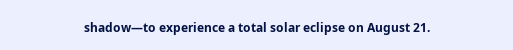shadow—to experience a total solar eclipse on August 21.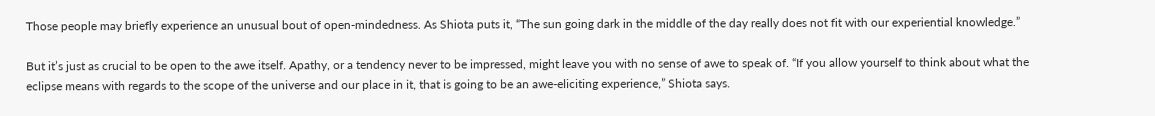Those people may briefly experience an unusual bout of open-mindedness. As Shiota puts it, “The sun going dark in the middle of the day really does not fit with our experiential knowledge.”

But it’s just as crucial to be open to the awe itself. Apathy, or a tendency never to be impressed, might leave you with no sense of awe to speak of. “If you allow yourself to think about what the eclipse means with regards to the scope of the universe and our place in it, that is going to be an awe-eliciting experience,” Shiota says.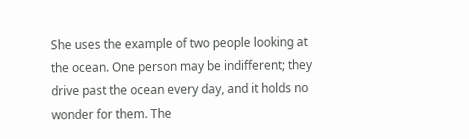She uses the example of two people looking at the ocean. One person may be indifferent; they drive past the ocean every day, and it holds no wonder for them. The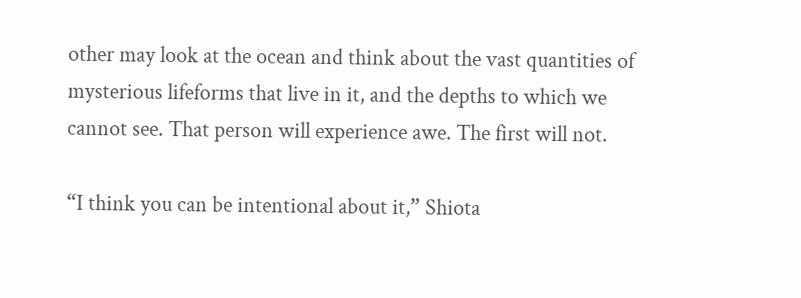other may look at the ocean and think about the vast quantities of mysterious lifeforms that live in it, and the depths to which we cannot see. That person will experience awe. The first will not.

“I think you can be intentional about it,” Shiota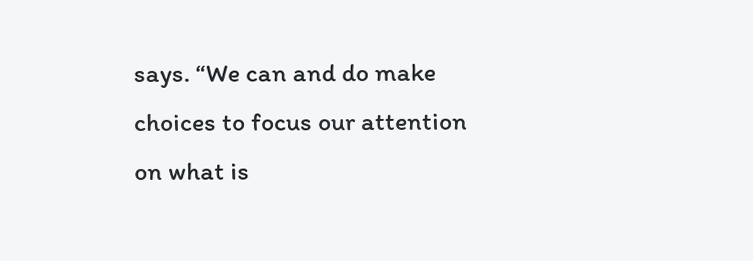says. “We can and do make choices to focus our attention on what is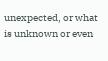unexpected, or what is unknown or even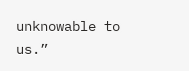unknowable to us.”